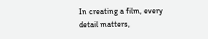In creating a film, every detail matters,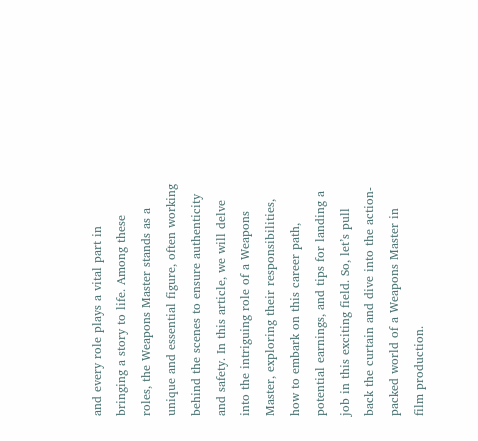and every role plays a vital part in bringing a story to life. Among these roles, the Weapons Master stands as a unique and essential figure, often working behind the scenes to ensure authenticity and safety. In this article, we will delve into the intriguing role of a Weapons Master, exploring their responsibilities, how to embark on this career path, potential earnings, and tips for landing a job in this exciting field. So, let’s pull back the curtain and dive into the action-packed world of a Weapons Master in film production.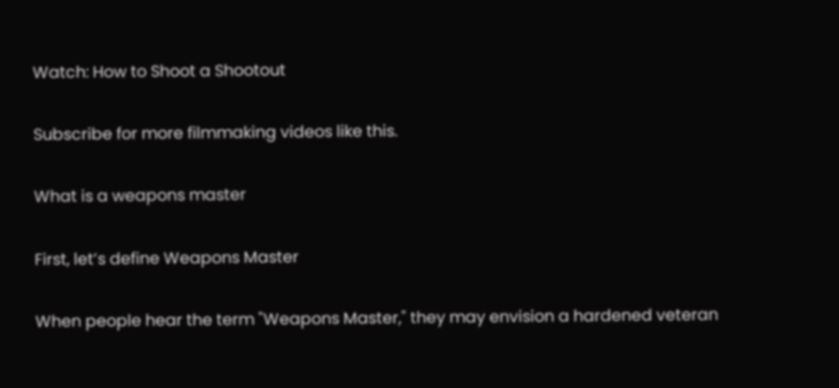Watch: How to Shoot a Shootout

Subscribe for more filmmaking videos like this.

What is a weapons master

First, let’s define Weapons Master

When people hear the term "Weapons Master," they may envision a hardened veteran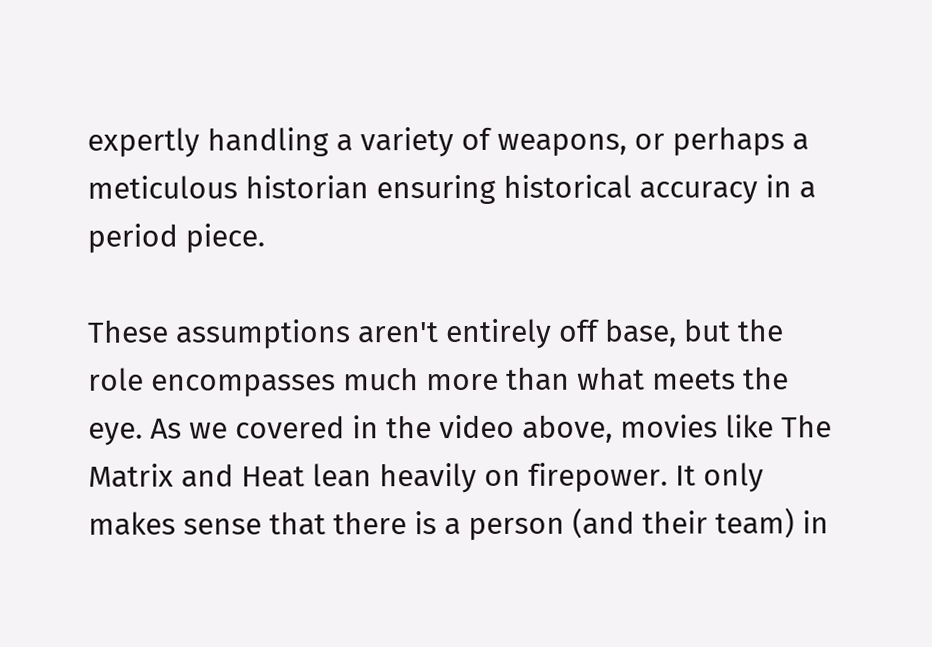expertly handling a variety of weapons, or perhaps a meticulous historian ensuring historical accuracy in a period piece.

These assumptions aren't entirely off base, but the role encompasses much more than what meets the eye. As we covered in the video above, movies like The Matrix and Heat lean heavily on firepower. It only makes sense that there is a person (and their team) in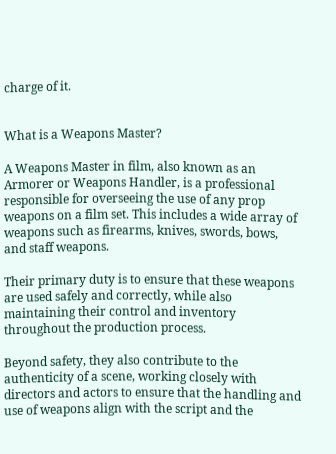charge of it.


What is a Weapons Master?

A Weapons Master in film, also known as an Armorer or Weapons Handler, is a professional responsible for overseeing the use of any prop weapons on a film set. This includes a wide array of weapons such as firearms, knives, swords, bows, and staff weapons.

Their primary duty is to ensure that these weapons are used safely and correctly, while also maintaining their control and inventory throughout the production process.

Beyond safety, they also contribute to the authenticity of a scene, working closely with directors and actors to ensure that the handling and use of weapons align with the script and the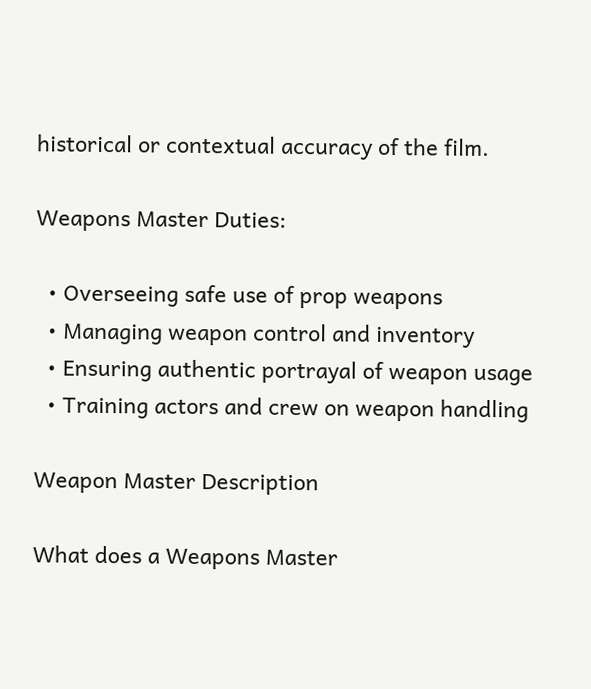historical or contextual accuracy of the film.

Weapons Master Duties:

  • Overseeing safe use of prop weapons
  • Managing weapon control and inventory
  • Ensuring authentic portrayal of weapon usage
  • Training actors and crew on weapon handling

Weapon Master Description

What does a Weapons Master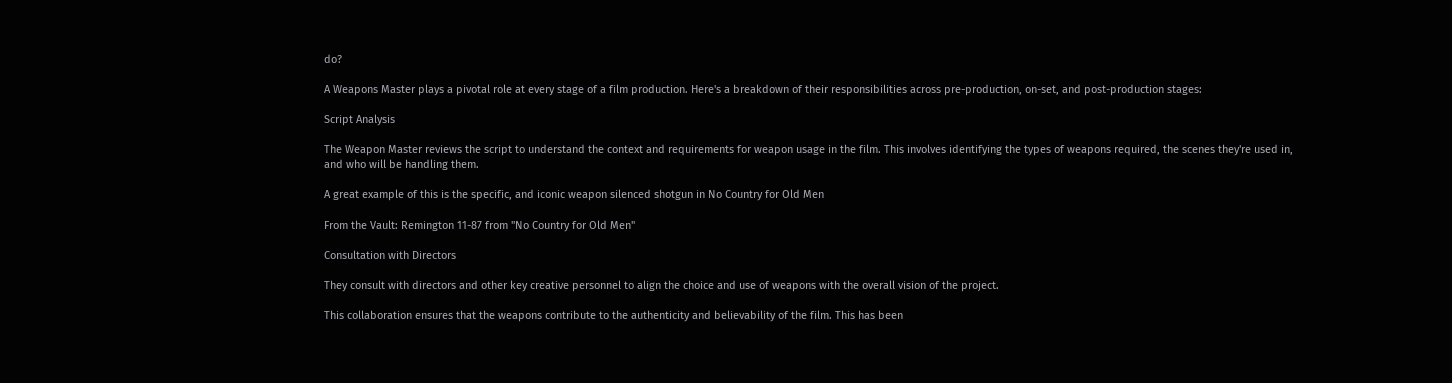do?

A Weapons Master plays a pivotal role at every stage of a film production. Here's a breakdown of their responsibilities across pre-production, on-set, and post-production stages:

Script Analysis

The Weapon Master reviews the script to understand the context and requirements for weapon usage in the film. This involves identifying the types of weapons required, the scenes they're used in, and who will be handling them.

A great example of this is the specific, and iconic weapon silenced shotgun in No Country for Old Men

From the Vault: Remington 11-87 from "No Country for Old Men"

Consultation with Directors

They consult with directors and other key creative personnel to align the choice and use of weapons with the overall vision of the project.

This collaboration ensures that the weapons contribute to the authenticity and believability of the film. This has been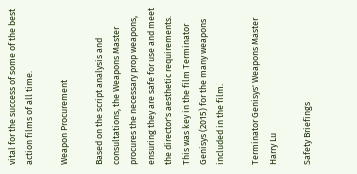vital for the success of some of the best action films of all time.

Weapon Procurement

Based on the script analysis and consultations, the Weapons Master procures the necessary prop weapons, ensuring they are safe for use and meet the director's aesthetic requirements. This was key in the film Terminator Genisys (2015) for the many weapons included in the film.

Terminator Genisys' Weapons Master Harry Lu

Safety Briefings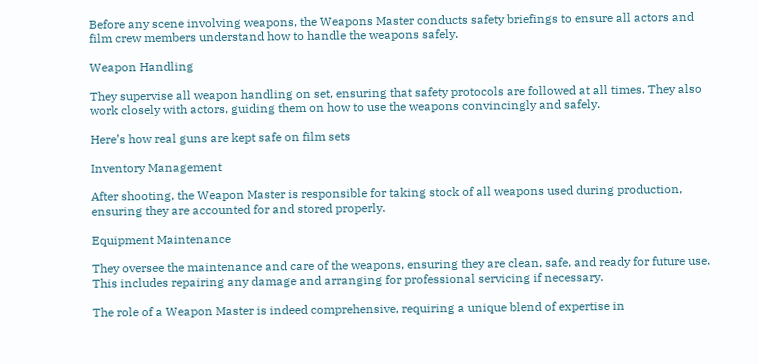Before any scene involving weapons, the Weapons Master conducts safety briefings to ensure all actors and film crew members understand how to handle the weapons safely.

Weapon Handling

They supervise all weapon handling on set, ensuring that safety protocols are followed at all times. They also work closely with actors, guiding them on how to use the weapons convincingly and safely.

Here’s how real guns are kept safe on film sets

Inventory Management

After shooting, the Weapon Master is responsible for taking stock of all weapons used during production, ensuring they are accounted for and stored properly.

Equipment Maintenance

They oversee the maintenance and care of the weapons, ensuring they are clean, safe, and ready for future use. This includes repairing any damage and arranging for professional servicing if necessary.

The role of a Weapon Master is indeed comprehensive, requiring a unique blend of expertise in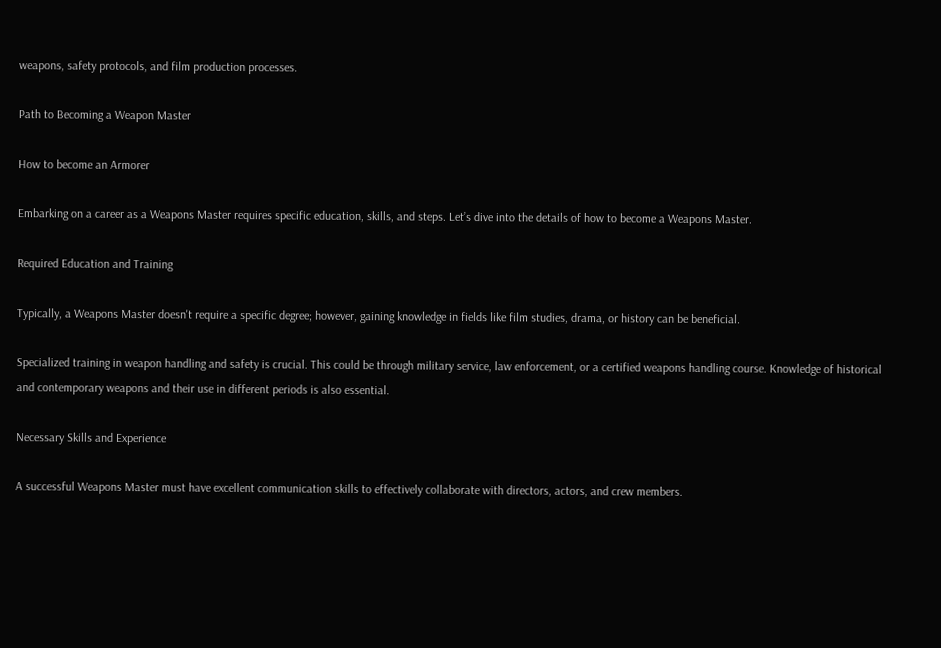weapons, safety protocols, and film production processes.

Path to Becoming a Weapon Master

How to become an Armorer

Embarking on a career as a Weapons Master requires specific education, skills, and steps. Let’s dive into the details of how to become a Weapons Master.

Required Education and Training

Typically, a Weapons Master doesn't require a specific degree; however, gaining knowledge in fields like film studies, drama, or history can be beneficial.

Specialized training in weapon handling and safety is crucial. This could be through military service, law enforcement, or a certified weapons handling course. Knowledge of historical and contemporary weapons and their use in different periods is also essential.

Necessary Skills and Experience

A successful Weapons Master must have excellent communication skills to effectively collaborate with directors, actors, and crew members.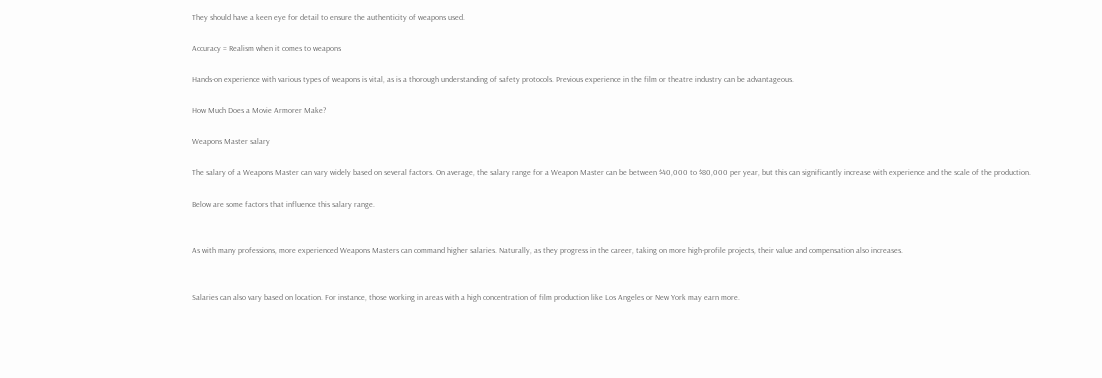They should have a keen eye for detail to ensure the authenticity of weapons used.

Accuracy = Realism when it comes to weapons

Hands-on experience with various types of weapons is vital, as is a thorough understanding of safety protocols. Previous experience in the film or theatre industry can be advantageous.

How Much Does a Movie Armorer Make?

Weapons Master salary

The salary of a Weapons Master can vary widely based on several factors. On average, the salary range for a Weapon Master can be between $40,000 to $80,000 per year, but this can significantly increase with experience and the scale of the production.

Below are some factors that influence this salary range.


As with many professions, more experienced Weapons Masters can command higher salaries. Naturally, as they progress in the career, taking on more high-profile projects, their value and compensation also increases.


Salaries can also vary based on location. For instance, those working in areas with a high concentration of film production like Los Angeles or New York may earn more.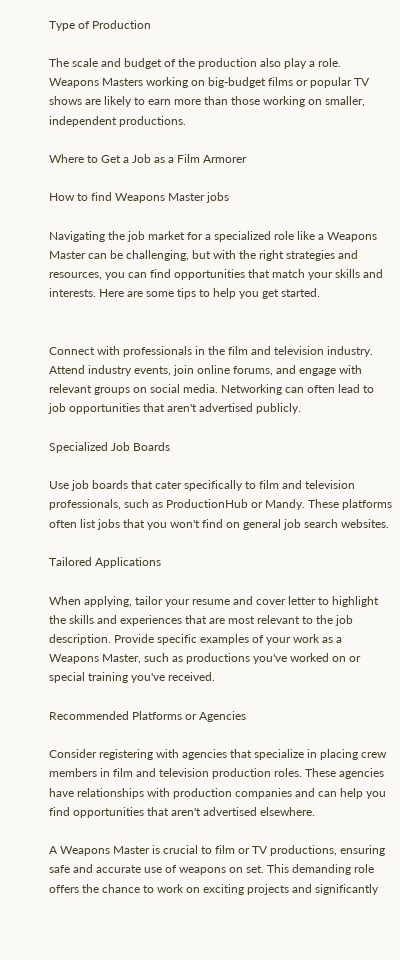Type of Production

The scale and budget of the production also play a role. Weapons Masters working on big-budget films or popular TV shows are likely to earn more than those working on smaller, independent productions.

Where to Get a Job as a Film Armorer

How to find Weapons Master jobs

Navigating the job market for a specialized role like a Weapons Master can be challenging, but with the right strategies and resources, you can find opportunities that match your skills and interests. Here are some tips to help you get started.


Connect with professionals in the film and television industry. Attend industry events, join online forums, and engage with relevant groups on social media. Networking can often lead to job opportunities that aren't advertised publicly.

Specialized Job Boards

Use job boards that cater specifically to film and television professionals, such as ProductionHub or Mandy. These platforms often list jobs that you won't find on general job search websites.

Tailored Applications

When applying, tailor your resume and cover letter to highlight the skills and experiences that are most relevant to the job description. Provide specific examples of your work as a Weapons Master, such as productions you've worked on or special training you've received.

Recommended Platforms or Agencies

Consider registering with agencies that specialize in placing crew members in film and television production roles. These agencies have relationships with production companies and can help you find opportunities that aren't advertised elsewhere.

A Weapons Master is crucial to film or TV productions, ensuring safe and accurate use of weapons on set. This demanding role offers the chance to work on exciting projects and significantly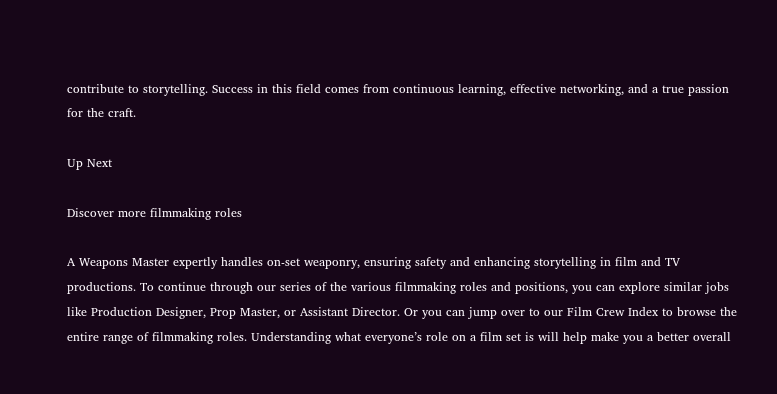contribute to storytelling. Success in this field comes from continuous learning, effective networking, and a true passion for the craft.

Up Next

Discover more filmmaking roles

A Weapons Master expertly handles on-set weaponry, ensuring safety and enhancing storytelling in film and TV productions. To continue through our series of the various filmmaking roles and positions, you can explore similar jobs like Production Designer, Prop Master, or Assistant Director. Or you can jump over to our Film Crew Index to browse the entire range of filmmaking roles. Understanding what everyone’s role on a film set is will help make you a better overall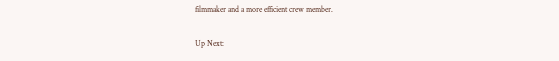filmmaker and a more efficient crew member.

Up Next: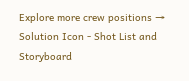Explore more crew positions →
Solution Icon - Shot List and Storyboard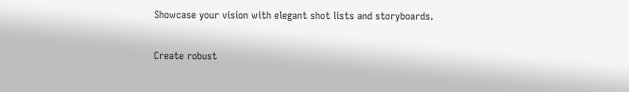Showcase your vision with elegant shot lists and storyboards.

Create robust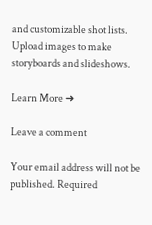and customizable shot lists. Upload images to make storyboards and slideshows.

Learn More ➜

Leave a comment

Your email address will not be published. Required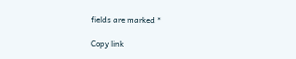fields are marked *

Copy link